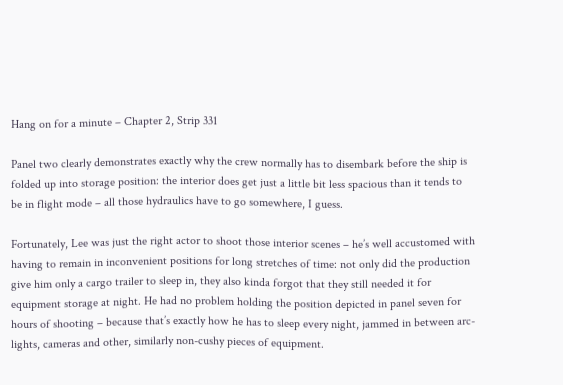Hang on for a minute – Chapter 2, Strip 331

Panel two clearly demonstrates exactly why the crew normally has to disembark before the ship is folded up into storage position: the interior does get just a little bit less spacious than it tends to be in flight mode – all those hydraulics have to go somewhere, I guess.

Fortunately, Lee was just the right actor to shoot those interior scenes – he’s well accustomed with having to remain in inconvenient positions for long stretches of time: not only did the production give him only a cargo trailer to sleep in, they also kinda forgot that they still needed it for equipment storage at night. He had no problem holding the position depicted in panel seven for hours of shooting – because that’s exactly how he has to sleep every night, jammed in between arc-lights, cameras and other, similarly non-cushy pieces of equipment.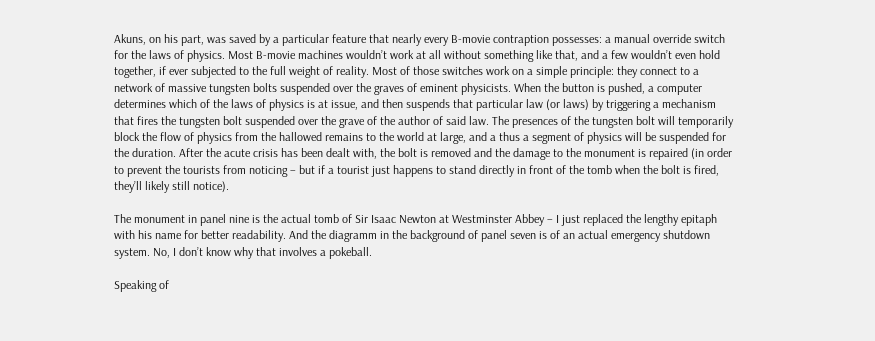Akuns, on his part, was saved by a particular feature that nearly every B-movie contraption possesses: a manual override switch for the laws of physics. Most B-movie machines wouldn’t work at all without something like that, and a few wouldn’t even hold together, if ever subjected to the full weight of reality. Most of those switches work on a simple principle: they connect to a network of massive tungsten bolts suspended over the graves of eminent physicists. When the button is pushed, a computer determines which of the laws of physics is at issue, and then suspends that particular law (or laws) by triggering a mechanism that fires the tungsten bolt suspended over the grave of the author of said law. The presences of the tungsten bolt will temporarily block the flow of physics from the hallowed remains to the world at large, and a thus a segment of physics will be suspended for the duration. After the acute crisis has been dealt with, the bolt is removed and the damage to the monument is repaired (in order to prevent the tourists from noticing – but if a tourist just happens to stand directly in front of the tomb when the bolt is fired, they’ll likely still notice).

The monument in panel nine is the actual tomb of Sir Isaac Newton at Westminster Abbey – I just replaced the lengthy epitaph with his name for better readability. And the diagramm in the background of panel seven is of an actual emergency shutdown system. No, I don’t know why that involves a pokeball.

Speaking of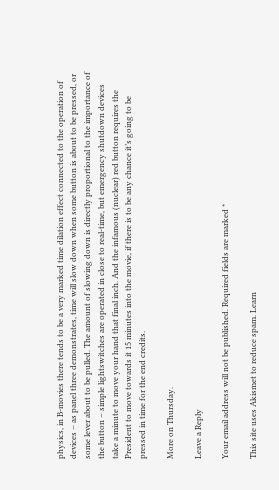physics, in B-movies there tends to be a very marked time dilation effect connected to the operation of devices – as panel three demonstrates, time will slow down when some button is about to be pressed, or some lever about to be pulled. The amount of slowing down is directly proportional to the importance of the button – simple lightswitches are operated in close to real-time, but emergency shutdown devices take a minute to move your hand that final inch. And the infamous (nuclear) red button requires the President to move towards it 15 minutes into the movie, if there is to be any chance it’s going to be pressed in time for the end credits.

More on Thursday.

Leave a Reply

Your email address will not be published. Required fields are marked *

This site uses Akismet to reduce spam. Learn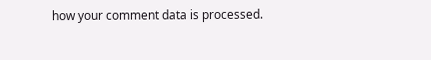how your comment data is processed.